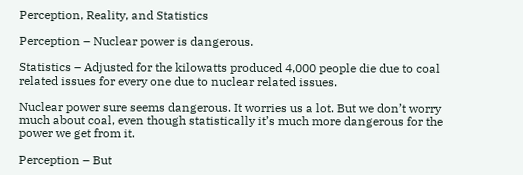Perception, Reality, and Statistics

Perception – Nuclear power is dangerous.

Statistics – Adjusted for the kilowatts produced 4,000 people die due to coal related issues for every one due to nuclear related issues.

Nuclear power sure seems dangerous. It worries us a lot. But we don’t worry much about coal, even though statistically it’s much more dangerous for the power we get from it.

Perception – But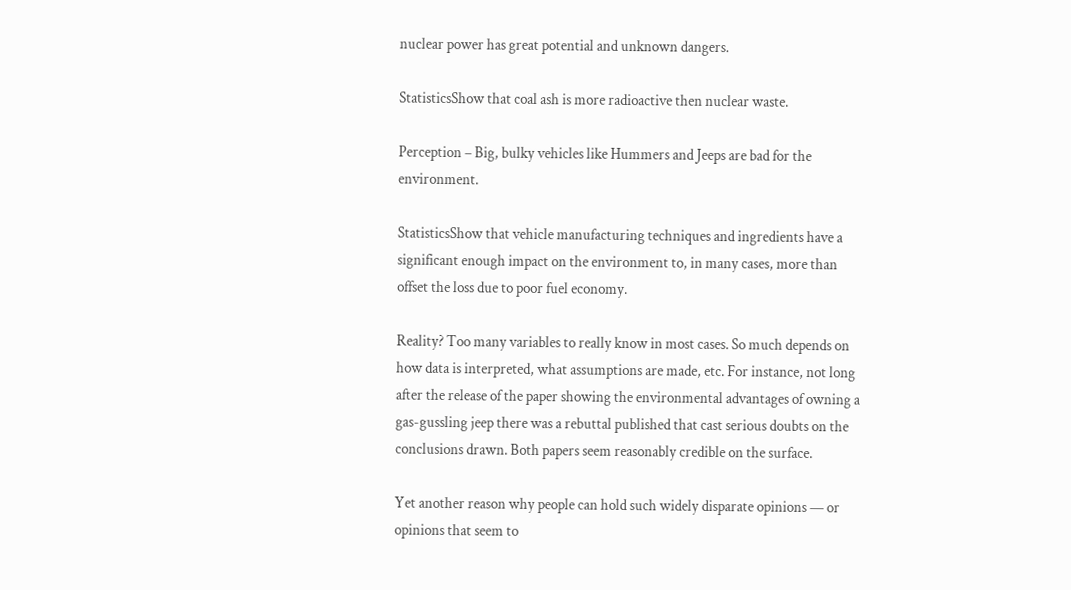nuclear power has great potential and unknown dangers.

StatisticsShow that coal ash is more radioactive then nuclear waste.

Perception – Big, bulky vehicles like Hummers and Jeeps are bad for the environment.

StatisticsShow that vehicle manufacturing techniques and ingredients have a significant enough impact on the environment to, in many cases, more than offset the loss due to poor fuel economy.

Reality? Too many variables to really know in most cases. So much depends on how data is interpreted, what assumptions are made, etc. For instance, not long after the release of the paper showing the environmental advantages of owning a gas-gussling jeep there was a rebuttal published that cast serious doubts on the conclusions drawn. Both papers seem reasonably credible on the surface.

Yet another reason why people can hold such widely disparate opinions — or opinions that seem to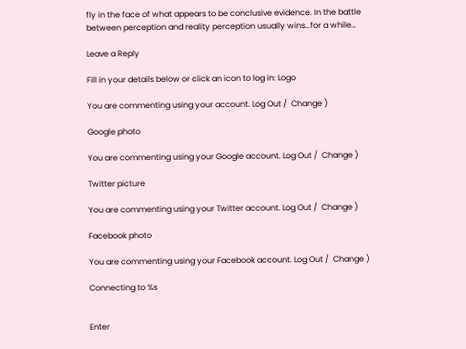fly in the face of what appears to be conclusive evidence. In the battle between perception and reality perception usually wins…for a while…

Leave a Reply

Fill in your details below or click an icon to log in: Logo

You are commenting using your account. Log Out /  Change )

Google photo

You are commenting using your Google account. Log Out /  Change )

Twitter picture

You are commenting using your Twitter account. Log Out /  Change )

Facebook photo

You are commenting using your Facebook account. Log Out /  Change )

Connecting to %s


Enter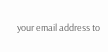your email address to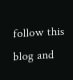follow this blog and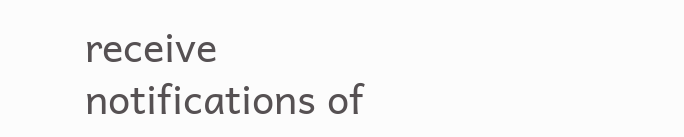receive notifications of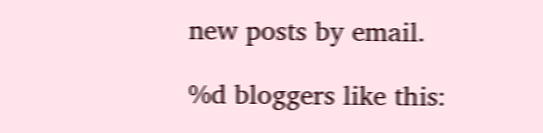new posts by email.

%d bloggers like this: